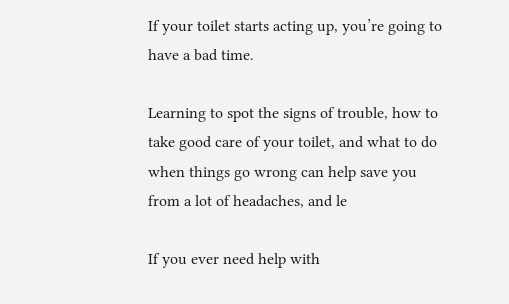If your toilet starts acting up, you’re going to have a bad time.

Learning to spot the signs of trouble, how to take good care of your toilet, and what to do when things go wrong can help save you from a lot of headaches, and le

If you ever need help with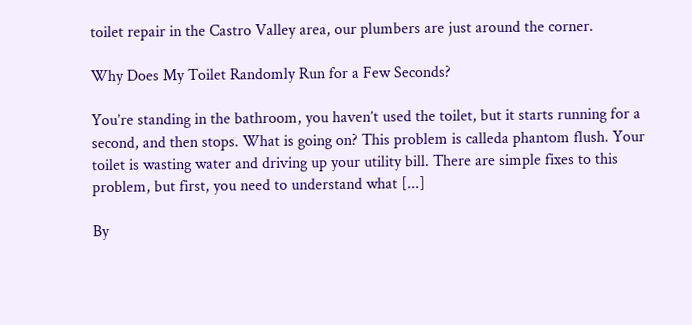toilet repair in the Castro Valley area, our plumbers are just around the corner.

Why Does My Toilet Randomly Run for a Few Seconds?

You’re standing in the bathroom, you haven’t used the toilet, but it starts running for a second, and then stops. What is going on? This problem is calleda phantom flush. Your toilet is wasting water and driving up your utility bill. There are simple fixes to this problem, but first, you need to understand what [...]

By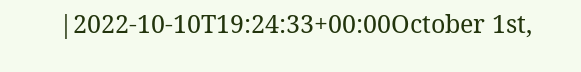|2022-10-10T19:24:33+00:00October 1st,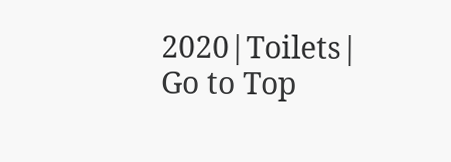2020|Toilets|
Go to Top